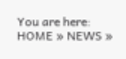You are here: HOME » NEWS »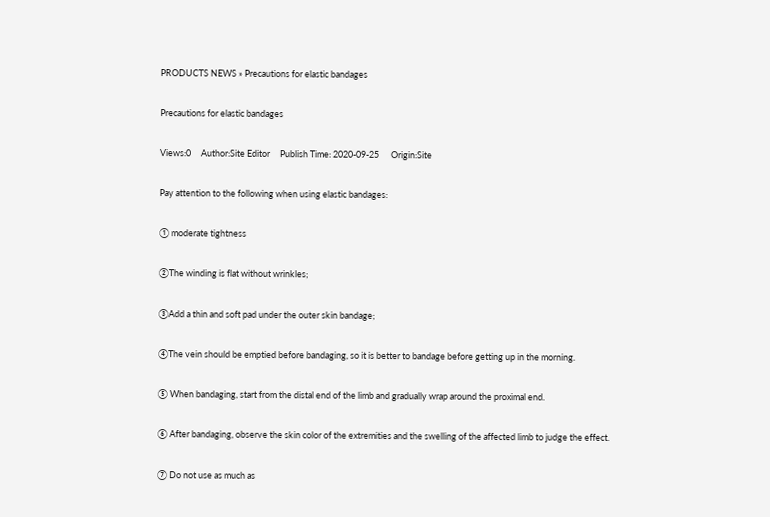PRODUCTS NEWS » Precautions for elastic bandages

Precautions for elastic bandages

Views:0     Author:Site Editor     Publish Time: 2020-09-25      Origin:Site

Pay attention to the following when using elastic bandages:

① moderate tightness

②The winding is flat without wrinkles;

③Add a thin and soft pad under the outer skin bandage;

④The vein should be emptied before bandaging, so it is better to bandage before getting up in the morning.

⑤ When bandaging, start from the distal end of the limb and gradually wrap around the proximal end.

⑥ After bandaging, observe the skin color of the extremities and the swelling of the affected limb to judge the effect.

⑦ Do not use as much as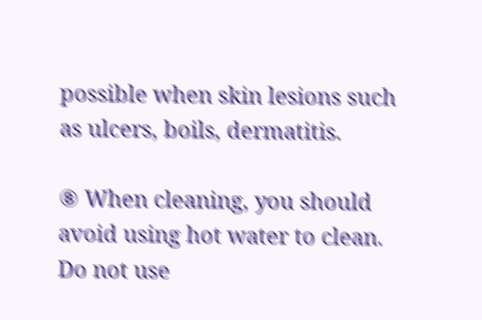possible when skin lesions such as ulcers, boils, dermatitis.

⑧ When cleaning, you should avoid using hot water to clean. Do not use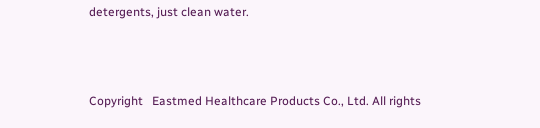detergents, just clean water.



Copyright   Eastmed Healthcare Products Co., Ltd. All rights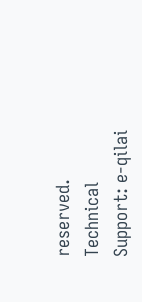reserved.  Technical Support: e-qilai